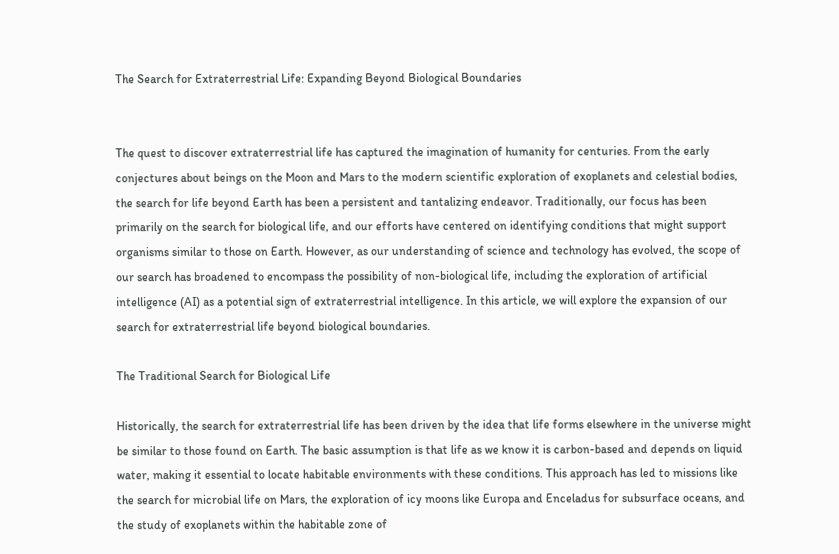The Search for Extraterrestrial Life: Expanding Beyond Biological Boundaries


The quest to discover extraterrestrial life has captured the imagination of humanity for centuries. From the early conjectures about beings on the Moon and Mars to the modern scientific exploration of exoplanets and celestial bodies, the search for life beyond Earth has been a persistent and tantalizing endeavor. Traditionally, our focus has been primarily on the search for biological life, and our efforts have centered on identifying conditions that might support organisms similar to those on Earth. However, as our understanding of science and technology has evolved, the scope of our search has broadened to encompass the possibility of non-biological life, including the exploration of artificial intelligence (AI) as a potential sign of extraterrestrial intelligence. In this article, we will explore the expansion of our search for extraterrestrial life beyond biological boundaries.

The Traditional Search for Biological Life

Historically, the search for extraterrestrial life has been driven by the idea that life forms elsewhere in the universe might be similar to those found on Earth. The basic assumption is that life as we know it is carbon-based and depends on liquid water, making it essential to locate habitable environments with these conditions. This approach has led to missions like the search for microbial life on Mars, the exploration of icy moons like Europa and Enceladus for subsurface oceans, and the study of exoplanets within the habitable zone of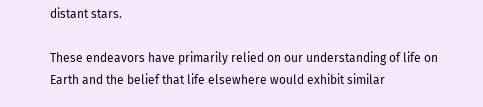distant stars.

These endeavors have primarily relied on our understanding of life on Earth and the belief that life elsewhere would exhibit similar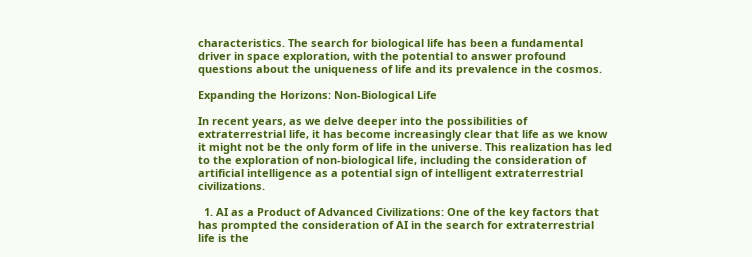characteristics. The search for biological life has been a fundamental driver in space exploration, with the potential to answer profound questions about the uniqueness of life and its prevalence in the cosmos.

Expanding the Horizons: Non-Biological Life

In recent years, as we delve deeper into the possibilities of extraterrestrial life, it has become increasingly clear that life as we know it might not be the only form of life in the universe. This realization has led to the exploration of non-biological life, including the consideration of artificial intelligence as a potential sign of intelligent extraterrestrial civilizations.

  1. AI as a Product of Advanced Civilizations: One of the key factors that has prompted the consideration of AI in the search for extraterrestrial life is the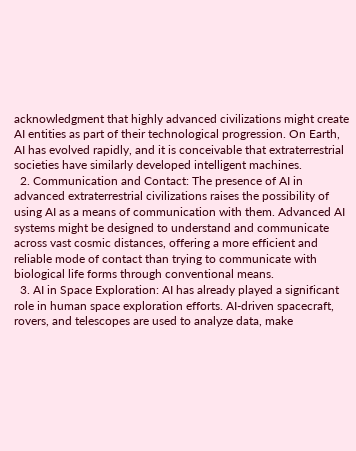acknowledgment that highly advanced civilizations might create AI entities as part of their technological progression. On Earth, AI has evolved rapidly, and it is conceivable that extraterrestrial societies have similarly developed intelligent machines.
  2. Communication and Contact: The presence of AI in advanced extraterrestrial civilizations raises the possibility of using AI as a means of communication with them. Advanced AI systems might be designed to understand and communicate across vast cosmic distances, offering a more efficient and reliable mode of contact than trying to communicate with biological life forms through conventional means.
  3. AI in Space Exploration: AI has already played a significant role in human space exploration efforts. AI-driven spacecraft, rovers, and telescopes are used to analyze data, make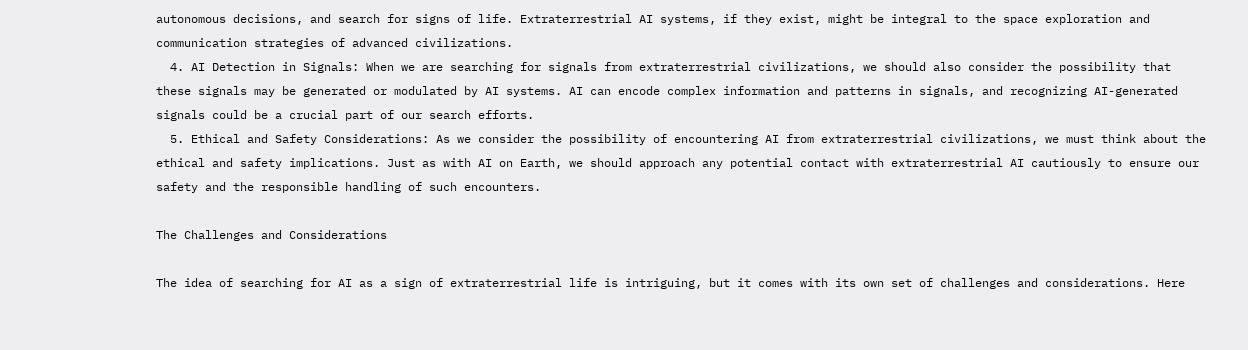autonomous decisions, and search for signs of life. Extraterrestrial AI systems, if they exist, might be integral to the space exploration and communication strategies of advanced civilizations.
  4. AI Detection in Signals: When we are searching for signals from extraterrestrial civilizations, we should also consider the possibility that these signals may be generated or modulated by AI systems. AI can encode complex information and patterns in signals, and recognizing AI-generated signals could be a crucial part of our search efforts.
  5. Ethical and Safety Considerations: As we consider the possibility of encountering AI from extraterrestrial civilizations, we must think about the ethical and safety implications. Just as with AI on Earth, we should approach any potential contact with extraterrestrial AI cautiously to ensure our safety and the responsible handling of such encounters.

The Challenges and Considerations

The idea of searching for AI as a sign of extraterrestrial life is intriguing, but it comes with its own set of challenges and considerations. Here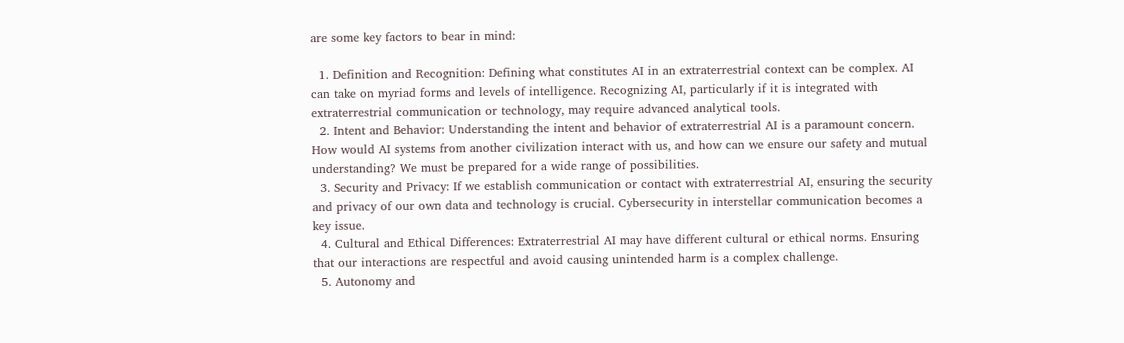are some key factors to bear in mind:

  1. Definition and Recognition: Defining what constitutes AI in an extraterrestrial context can be complex. AI can take on myriad forms and levels of intelligence. Recognizing AI, particularly if it is integrated with extraterrestrial communication or technology, may require advanced analytical tools.
  2. Intent and Behavior: Understanding the intent and behavior of extraterrestrial AI is a paramount concern. How would AI systems from another civilization interact with us, and how can we ensure our safety and mutual understanding? We must be prepared for a wide range of possibilities.
  3. Security and Privacy: If we establish communication or contact with extraterrestrial AI, ensuring the security and privacy of our own data and technology is crucial. Cybersecurity in interstellar communication becomes a key issue.
  4. Cultural and Ethical Differences: Extraterrestrial AI may have different cultural or ethical norms. Ensuring that our interactions are respectful and avoid causing unintended harm is a complex challenge.
  5. Autonomy and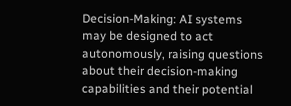Decision-Making: AI systems may be designed to act autonomously, raising questions about their decision-making capabilities and their potential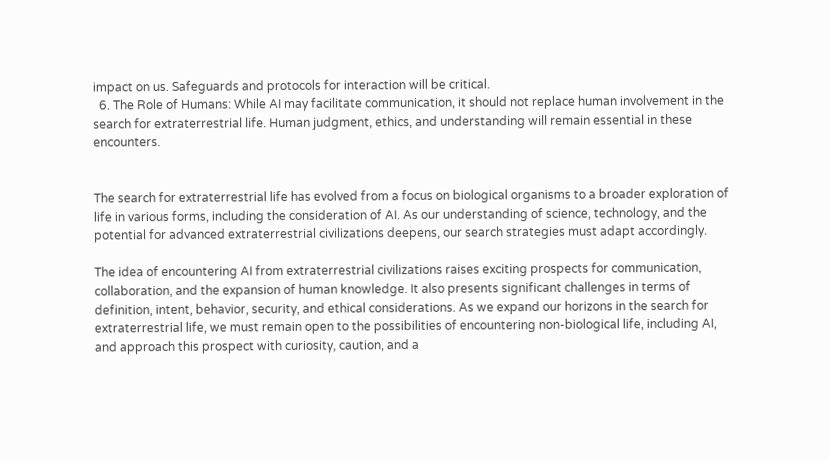impact on us. Safeguards and protocols for interaction will be critical.
  6. The Role of Humans: While AI may facilitate communication, it should not replace human involvement in the search for extraterrestrial life. Human judgment, ethics, and understanding will remain essential in these encounters.


The search for extraterrestrial life has evolved from a focus on biological organisms to a broader exploration of life in various forms, including the consideration of AI. As our understanding of science, technology, and the potential for advanced extraterrestrial civilizations deepens, our search strategies must adapt accordingly.

The idea of encountering AI from extraterrestrial civilizations raises exciting prospects for communication, collaboration, and the expansion of human knowledge. It also presents significant challenges in terms of definition, intent, behavior, security, and ethical considerations. As we expand our horizons in the search for extraterrestrial life, we must remain open to the possibilities of encountering non-biological life, including AI, and approach this prospect with curiosity, caution, and a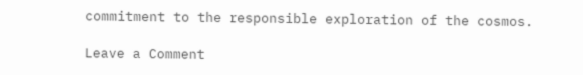commitment to the responsible exploration of the cosmos.

Leave a Comment